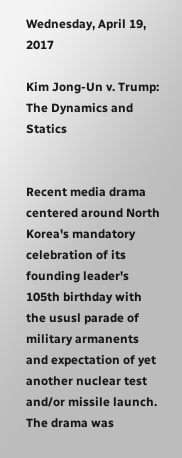Wednesday, April 19, 2017

Kim Jong-Un v. Trump: The Dynamics and Statics


Recent media drama centered around North Korea's mandatory celebration of its founding leader's 105th birthday with the ususl parade of military armanents and expectation of yet another nuclear test and/or missile launch.  The drama was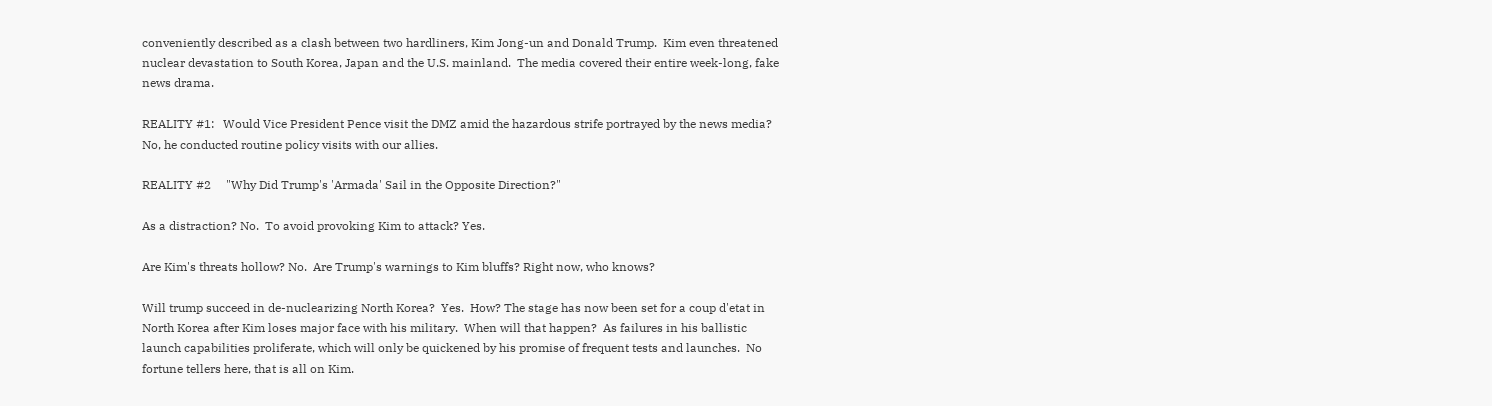conveniently described as a clash between two hardliners, Kim Jong-un and Donald Trump.  Kim even threatened nuclear devastation to South Korea, Japan and the U.S. mainland.  The media covered their entire week-long, fake news drama.

REALITY #1:   Would Vice President Pence visit the DMZ amid the hazardous strife portrayed by the news media? No, he conducted routine policy visits with our allies.

REALITY #2     "Why Did Trump's 'Armada' Sail in the Opposite Direction?"

As a distraction? No.  To avoid provoking Kim to attack? Yes.

Are Kim's threats hollow? No.  Are Trump's warnings to Kim bluffs? Right now, who knows?

Will trump succeed in de-nuclearizing North Korea?  Yes.  How? The stage has now been set for a coup d'etat in North Korea after Kim loses major face with his military.  When will that happen?  As failures in his ballistic launch capabilities proliferate, which will only be quickened by his promise of frequent tests and launches.  No fortune tellers here, that is all on Kim.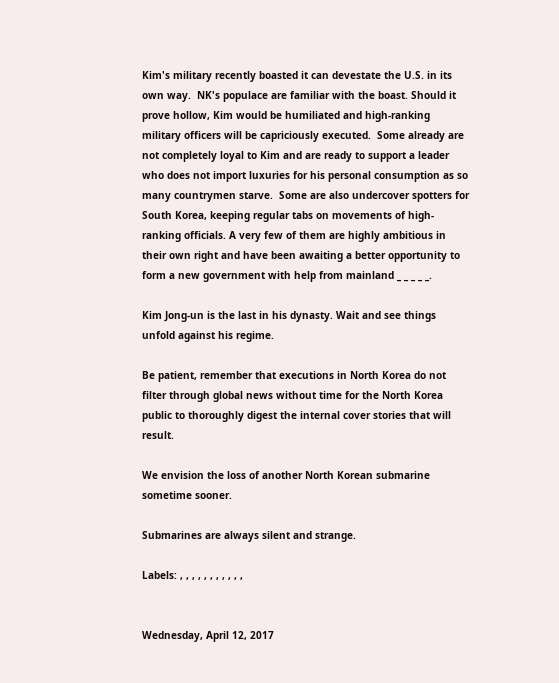Kim's military recently boasted it can devestate the U.S. in its own way.  NK's populace are familiar with the boast. Should it prove hollow, Kim would be humiliated and high-ranking military officers will be capriciously executed.  Some already are not completely loyal to Kim and are ready to support a leader who does not import luxuries for his personal consumption as so many countrymen starve.  Some are also undercover spotters for South Korea, keeping regular tabs on movements of high-ranking officials. A very few of them are highly ambitious in their own right and have been awaiting a better opportunity to form a new government with help from mainland _ _ _ _ _.

Kim Jong-un is the last in his dynasty. Wait and see things unfold against his regime.

Be patient, remember that executions in North Korea do not filter through global news without time for the North Korea public to thoroughly digest the internal cover stories that will result.

We envision the loss of another North Korean submarine sometime sooner.

Submarines are always silent and strange.

Labels: , , , , , , , , , , ,


Wednesday, April 12, 2017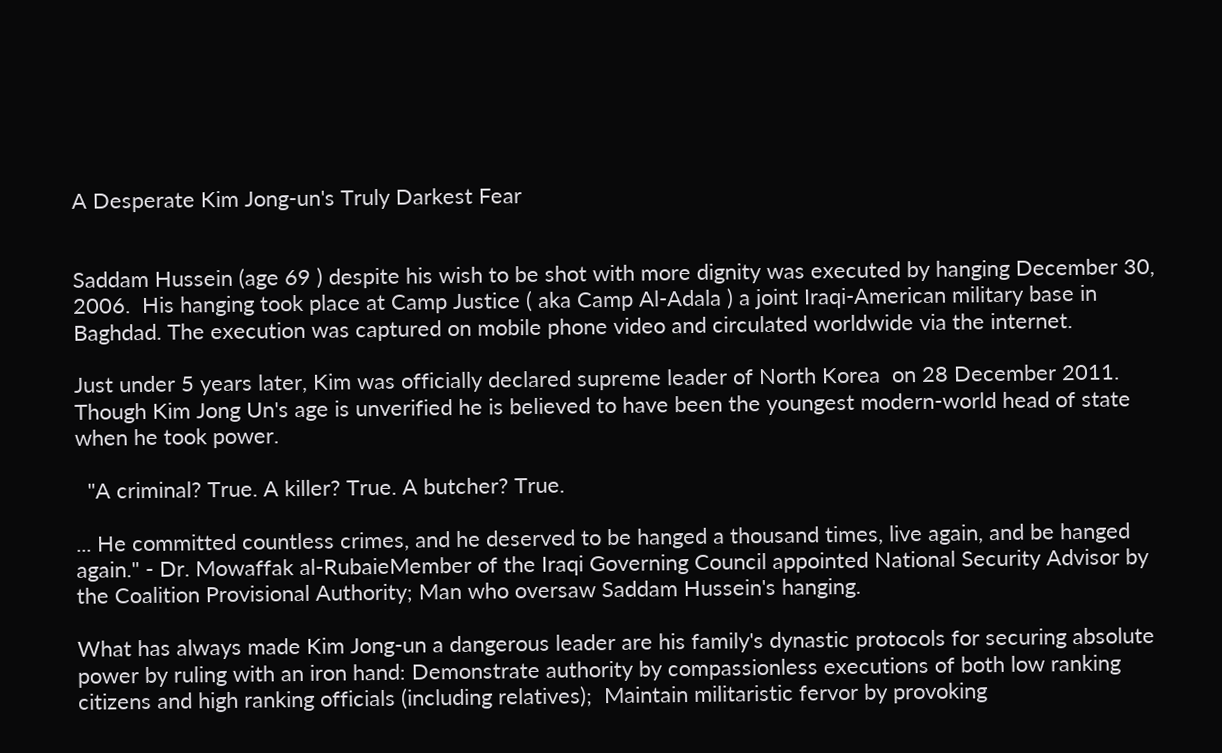A Desperate Kim Jong-un's Truly Darkest Fear


Saddam Hussein (age 69 ) despite his wish to be shot with more dignity was executed by hanging December 30, 2006.  His hanging took place at Camp Justice ( aka Camp Al-Adala ) a joint Iraqi-American military base in Baghdad. The execution was captured on mobile phone video and circulated worldwide via the internet.

Just under 5 years later, Kim was officially declared supreme leader of North Korea  on 28 December 2011.  Though Kim Jong Un's age is unverified he is believed to have been the youngest modern-world head of state when he took power.

  "A criminal? True. A killer? True. A butcher? True.

... He committed countless crimes, and he deserved to be hanged a thousand times, live again, and be hanged again." - Dr. Mowaffak al-RubaieMember of the Iraqi Governing Council appointed National Security Advisor by the Coalition Provisional Authority; Man who oversaw Saddam Hussein's hanging.

What has always made Kim Jong-un a dangerous leader are his family's dynastic protocols for securing absolute power by ruling with an iron hand: Demonstrate authority by compassionless executions of both low ranking citizens and high ranking officials (including relatives);  Maintain militaristic fervor by provoking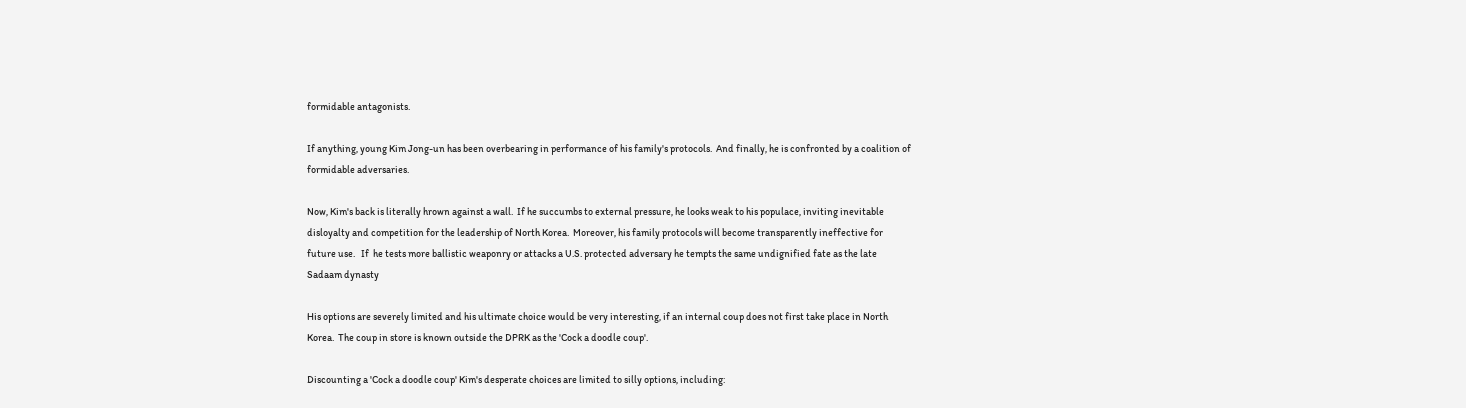formidable antagonists.

If anything, young Kim Jong-un has been overbearing in performance of his family's protocols.  And finally, he is confronted by a coalition of formidable adversaries.

Now, Kim's back is literally hrown against a wall.  If he succumbs to external pressure, he looks weak to his populace, inviting inevitable disloyalty and competition for the leadership of North Korea.  Moreover, his family protocols will become transparently ineffective for future use.   If  he tests more ballistic weaponry or attacks a U.S. protected adversary he tempts the same undignified fate as the late Sadaam dynasty

His options are severely limited and his ultimate choice would be very interesting, if an internal coup does not first take place in North Korea.  The coup in store is known outside the DPRK as the 'Cock a doodle coup'.

Discounting a 'Cock a doodle coup' Kim's desperate choices are limited to silly options, including: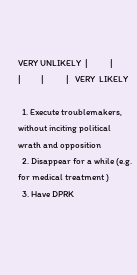VERY UNLIKELY  |           |           |          |           |   VERY  LIKELY

  1. Execute troublemakers, without inciting political wrath and opposition
  2. Disappear for a while (e.g. for medical treatment )
  3. Have DPRK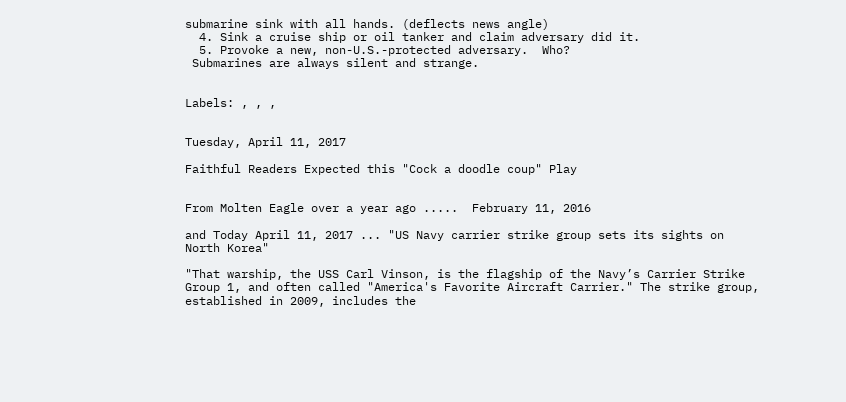submarine sink with all hands. (deflects news angle)
  4. Sink a cruise ship or oil tanker and claim adversary did it.
  5. Provoke a new, non-U.S.-protected adversary.  Who?
 Submarines are always silent and strange.


Labels: , , ,


Tuesday, April 11, 2017

Faithful Readers Expected this "Cock a doodle coup" Play


From Molten Eagle over a year ago .....  February 11, 2016

and Today April 11, 2017 ... "US Navy carrier strike group sets its sights on North Korea"

"That warship, the USS Carl Vinson, is the flagship of the Navy’s Carrier Strike Group 1, and often called "America's Favorite Aircraft Carrier." The strike group, established in 2009, includes the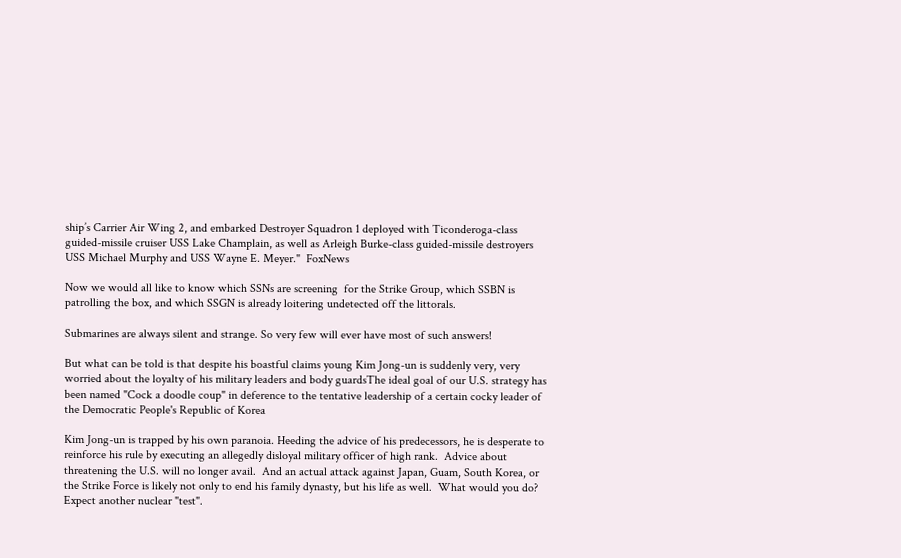ship’s Carrier Air Wing 2, and embarked Destroyer Squadron 1 deployed with Ticonderoga-class guided-missile cruiser USS Lake Champlain, as well as Arleigh Burke-class guided-missile destroyers USS Michael Murphy and USS Wayne E. Meyer."  FoxNews

Now we would all like to know which SSNs are screening  for the Strike Group, which SSBN is patrolling the box, and which SSGN is already loitering undetected off the littorals.

Submarines are always silent and strange. So very few will ever have most of such answers!

But what can be told is that despite his boastful claims young Kim Jong-un is suddenly very, very worried about the loyalty of his military leaders and body guardsThe ideal goal of our U.S. strategy has been named "Cock a doodle coup" in deference to the tentative leadership of a certain cocky leader of the Democratic People's Republic of Korea

Kim Jong-un is trapped by his own paranoia. Heeding the advice of his predecessors, he is desperate to reinforce his rule by executing an allegedly disloyal military officer of high rank.  Advice about threatening the U.S. will no longer avail.  And an actual attack against Japan, Guam, South Korea, or the Strike Force is likely not only to end his family dynasty, but his life as well.  What would you do?  Expect another nuclear "test".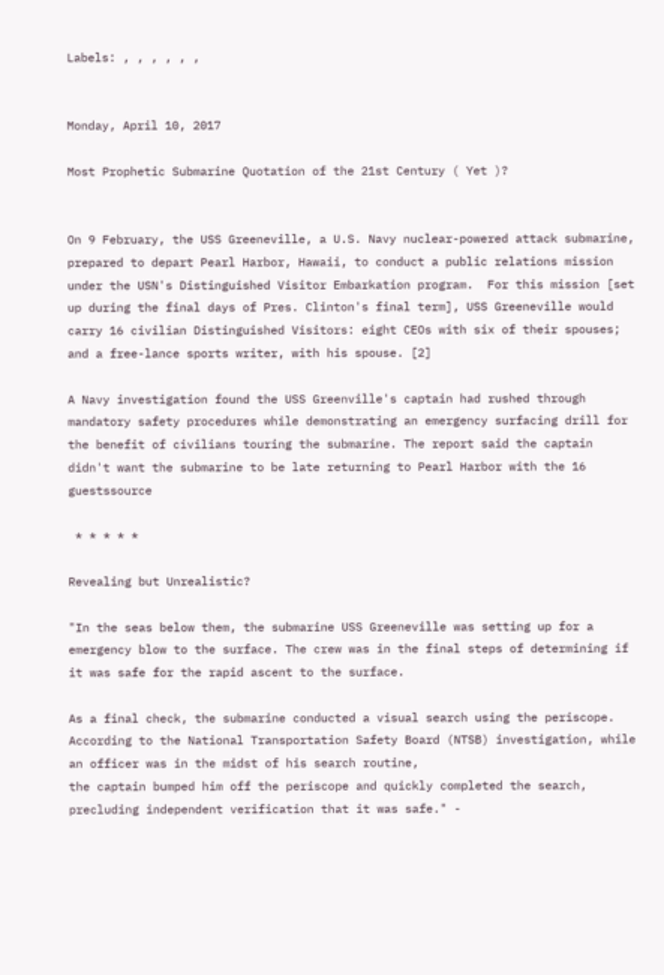Labels: , , , , , ,


Monday, April 10, 2017

Most Prophetic Submarine Quotation of the 21st Century ( Yet )?


On 9 February, the USS Greeneville, a U.S. Navy nuclear-powered attack submarine, prepared to depart Pearl Harbor, Hawaii, to conduct a public relations mission under the USN's Distinguished Visitor Embarkation program.  For this mission [set up during the final days of Pres. Clinton's final term], USS Greeneville would carry 16 civilian Distinguished Visitors: eight CEOs with six of their spouses; and a free-lance sports writer, with his spouse. [2]

A Navy investigation found the USS Greenville's captain had rushed through mandatory safety procedures while demonstrating an emergency surfacing drill for the benefit of civilians touring the submarine. The report said the captain didn't want the submarine to be late returning to Pearl Harbor with the 16 guestssource

 * * * * *

Revealing but Unrealistic?

"In the seas below them, the submarine USS Greeneville was setting up for a emergency blow to the surface. The crew was in the final steps of determining if it was safe for the rapid ascent to the surface.

As a final check, the submarine conducted a visual search using the periscope. According to the National Transportation Safety Board (NTSB) investigation, while an officer was in the midst of his search routine,
the captain bumped him off the periscope and quickly completed the search,  precluding independent verification that it was safe." -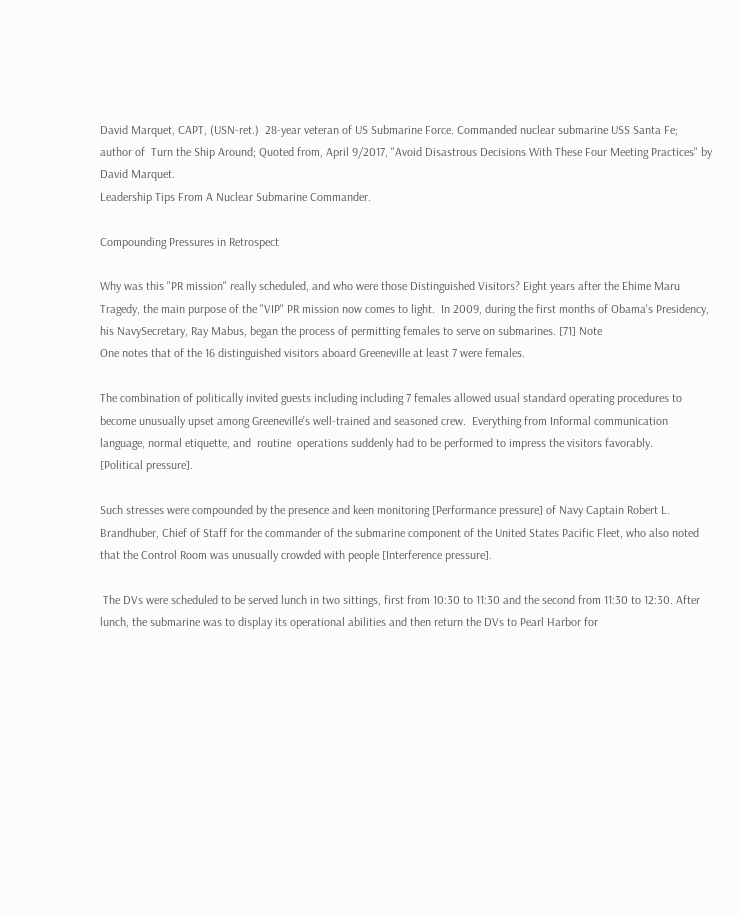David Marquet, CAPT, (USN-ret.)  28-year veteran of US Submarine Force. Commanded nuclear submarine USS Santa Fe; author of  Turn the Ship Around; Quoted from, April 9/2017, "Avoid Disastrous Decisions With These Four Meeting Practices" by David Marquet.
Leadership Tips From A Nuclear Submarine Commander.

Compounding Pressures in Retrospect

Why was this "PR mission" really scheduled, and who were those Distinguished Visitors? Eight years after the Ehime Maru Tragedy, the main purpose of the "VIP" PR mission now comes to light.  In 2009, during the first months of Obama's Presidency, his NavySecretary, Ray Mabus, began the process of permitting females to serve on submarines. [71] Note
One notes that of the 16 distinguished visitors aboard Greeneville at least 7 were females.

The combination of politically invited guests including including 7 females allowed usual standard operating procedures to become unusually upset among Greeneville's well-trained and seasoned crew.  Everything from Informal communication language, normal etiquette, and  routine  operations suddenly had to be performed to impress the visitors favorably.
[Political pressure].

Such stresses were compounded by the presence and keen monitoring [Performance pressure] of Navy Captain Robert L. Brandhuber, Chief of Staff for the commander of the submarine component of the United States Pacific Fleet, who also noted that the Control Room was unusually crowded with people [Interference pressure].

 The DVs were scheduled to be served lunch in two sittings, first from 10:30 to 11:30 and the second from 11:30 to 12:30. After lunch, the submarine was to display its operational abilities and then return the DVs to Pearl Harbor for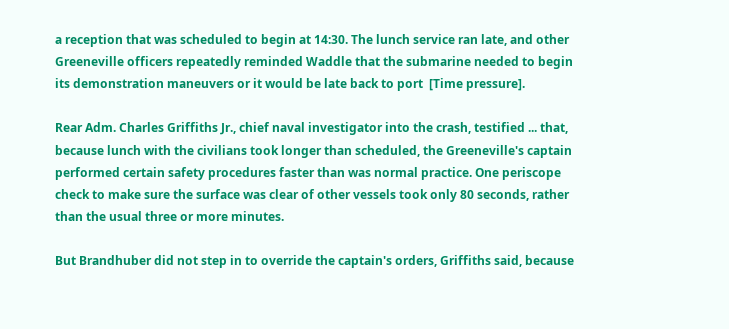a reception that was scheduled to begin at 14:30. The lunch service ran late, and other Greeneville officers repeatedly reminded Waddle that the submarine needed to begin its demonstration maneuvers or it would be late back to port  [Time pressure].

Rear Adm. Charles Griffiths Jr., chief naval investigator into the crash, testified ... that, because lunch with the civilians took longer than scheduled, the Greeneville's captain performed certain safety procedures faster than was normal practice. One periscope check to make sure the surface was clear of other vessels took only 80 seconds, rather than the usual three or more minutes.

But Brandhuber did not step in to override the captain's orders, Griffiths said, because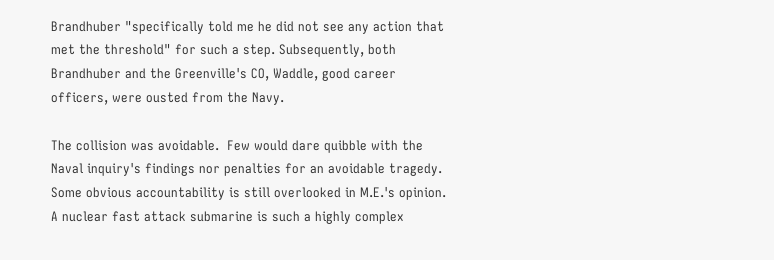Brandhuber "specifically told me he did not see any action that met the threshold" for such a step. Subsequently, both Brandhuber and the Greenville's CO, Waddle, good career officers, were ousted from the Navy.

The collision was avoidable.  Few would dare quibble with the Naval inquiry's findings nor penalties for an avoidable tragedy.  Some obvious accountability is still overlooked in M.E.'s opinion. A nuclear fast attack submarine is such a highly complex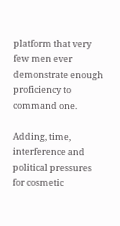platform that very few men ever demonstrate enough proficiency to command one.

Adding, time, interference and political pressures for cosmetic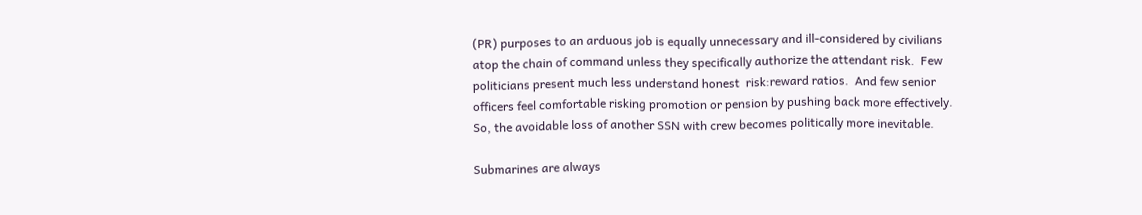(PR) purposes to an arduous job is equally unnecessary and ill-considered by civilians atop the chain of command unless they specifically authorize the attendant risk.  Few politicians present much less understand honest  risk:reward ratios.  And few senior officers feel comfortable risking promotion or pension by pushing back more effectively.  So, the avoidable loss of another SSN with crew becomes politically more inevitable.

Submarines are always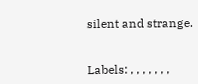silent and strange.


Labels: , , , , , , ,